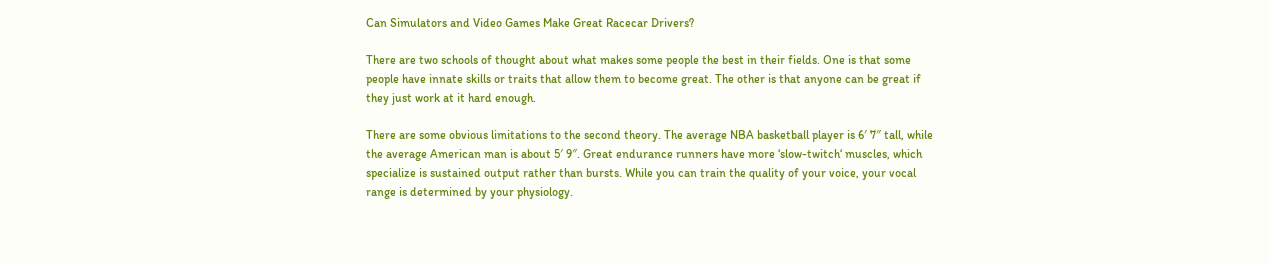Can Simulators and Video Games Make Great Racecar Drivers?

There are two schools of thought about what makes some people the best in their fields. One is that some people have innate skills or traits that allow them to become great. The other is that anyone can be great if they just work at it hard enough.

There are some obvious limitations to the second theory. The average NBA basketball player is 6′ 7″ tall, while the average American man is about 5′ 9″. Great endurance runners have more ‘slow-twitch‘ muscles, which specialize is sustained output rather than bursts. While you can train the quality of your voice, your vocal range is determined by your physiology.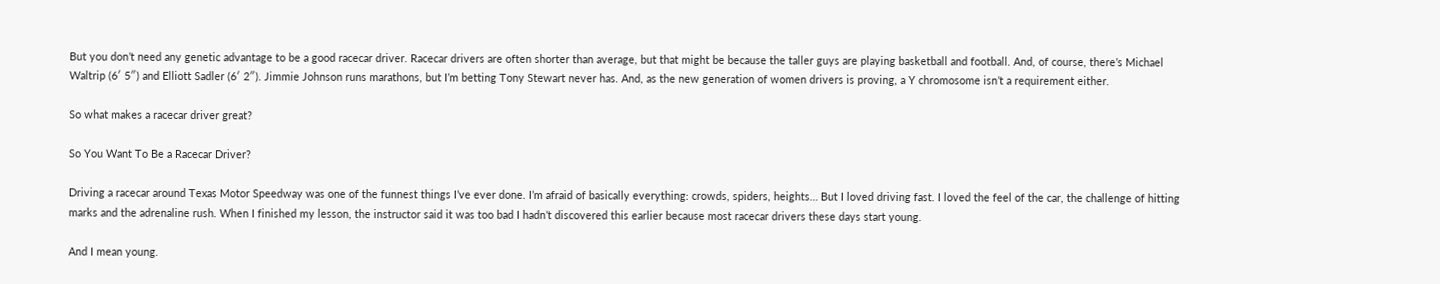But you don’t need any genetic advantage to be a good racecar driver. Racecar drivers are often shorter than average, but that might be because the taller guys are playing basketball and football. And, of course, there’s Michael Waltrip (6′ 5″) and Elliott Sadler (6′ 2″). Jimmie Johnson runs marathons, but I’m betting Tony Stewart never has. And, as the new generation of women drivers is proving, a Y chromosome isn’t a requirement either.

So what makes a racecar driver great?

So You Want To Be a Racecar Driver?

Driving a racecar around Texas Motor Speedway was one of the funnest things I’ve ever done. I’m afraid of basically everything: crowds, spiders, heights… But I loved driving fast. I loved the feel of the car, the challenge of hitting marks and the adrenaline rush. When I finished my lesson, the instructor said it was too bad I hadn’t discovered this earlier because most racecar drivers these days start young.

And I mean young.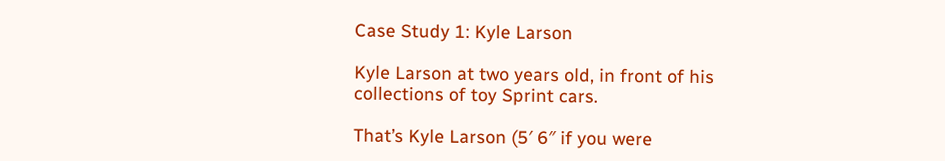Case Study 1: Kyle Larson

Kyle Larson at two years old, in front of his collections of toy Sprint cars.

That’s Kyle Larson (5′ 6″ if you were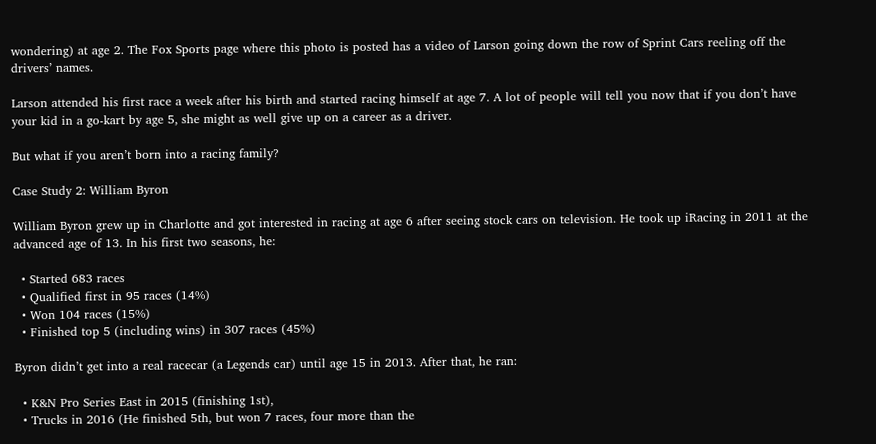wondering) at age 2. The Fox Sports page where this photo is posted has a video of Larson going down the row of Sprint Cars reeling off the drivers’ names.

Larson attended his first race a week after his birth and started racing himself at age 7. A lot of people will tell you now that if you don’t have your kid in a go-kart by age 5, she might as well give up on a career as a driver.

But what if you aren’t born into a racing family?

Case Study 2: William Byron

William Byron grew up in Charlotte and got interested in racing at age 6 after seeing stock cars on television. He took up iRacing in 2011 at the advanced age of 13. In his first two seasons, he:

  • Started 683 races
  • Qualified first in 95 races (14%)
  • Won 104 races (15%)
  • Finished top 5 (including wins) in 307 races (45%)

Byron didn’t get into a real racecar (a Legends car) until age 15 in 2013. After that, he ran:

  • K&N Pro Series East in 2015 (finishing 1st),
  • Trucks in 2016 (He finished 5th, but won 7 races, four more than the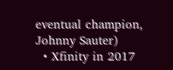eventual champion, Johnny Sauter)
  • Xfinity in 2017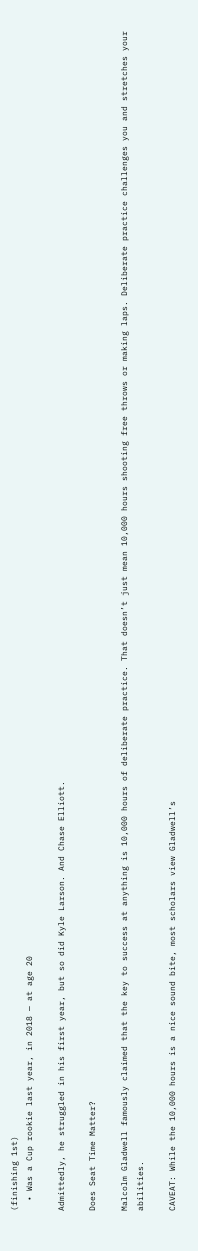(finishing 1st)
  • Was a Cup rookie last year, in 2018 — at age 20

Admittedly, he struggled in his first year, but so did Kyle Larson. And Chase Elliott.

Does Seat Time Matter?

Malcolm Gladwell famously claimed that the key to success at anything is 10,000 hours of deliberate practice. That doesn’t just mean 10,000 hours shooting free throws or making laps. Deliberate practice challenges you and stretches your abilities.

CAVEAT: While the 10,000 hours is a nice sound bite, most scholars view Gladwell’s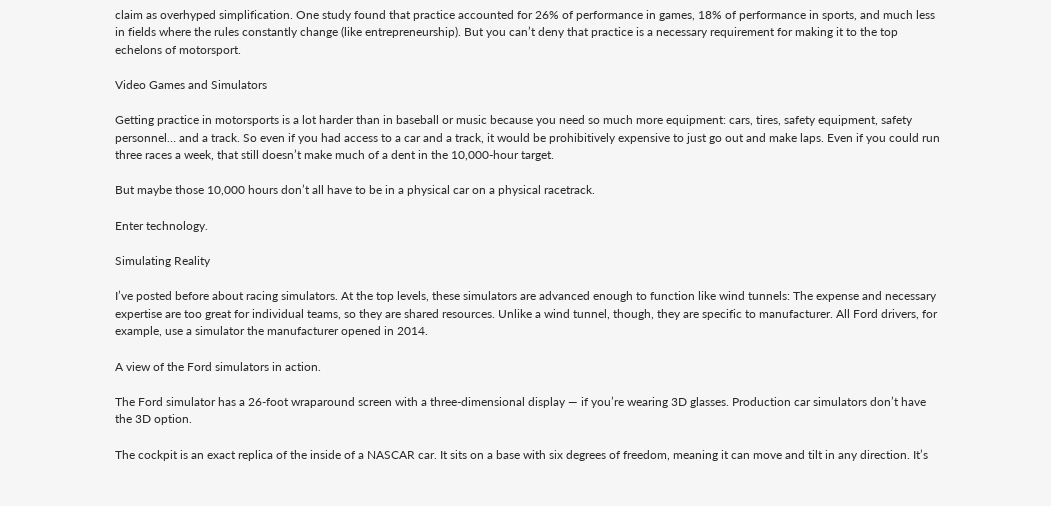claim as overhyped simplification. One study found that practice accounted for 26% of performance in games, 18% of performance in sports, and much less in fields where the rules constantly change (like entrepreneurship). But you can’t deny that practice is a necessary requirement for making it to the top echelons of motorsport.

Video Games and Simulators

Getting practice in motorsports is a lot harder than in baseball or music because you need so much more equipment: cars, tires, safety equipment, safety personnel… and a track. So even if you had access to a car and a track, it would be prohibitively expensive to just go out and make laps. Even if you could run three races a week, that still doesn’t make much of a dent in the 10,000-hour target.

But maybe those 10,000 hours don’t all have to be in a physical car on a physical racetrack.

Enter technology.

Simulating Reality

I’ve posted before about racing simulators. At the top levels, these simulators are advanced enough to function like wind tunnels: The expense and necessary expertise are too great for individual teams, so they are shared resources. Unlike a wind tunnel, though, they are specific to manufacturer. All Ford drivers, for example, use a simulator the manufacturer opened in 2014.

A view of the Ford simulators in action.

The Ford simulator has a 26-foot wraparound screen with a three-dimensional display — if you’re wearing 3D glasses. Production car simulators don’t have the 3D option.

The cockpit is an exact replica of the inside of a NASCAR car. It sits on a base with six degrees of freedom, meaning it can move and tilt in any direction. It’s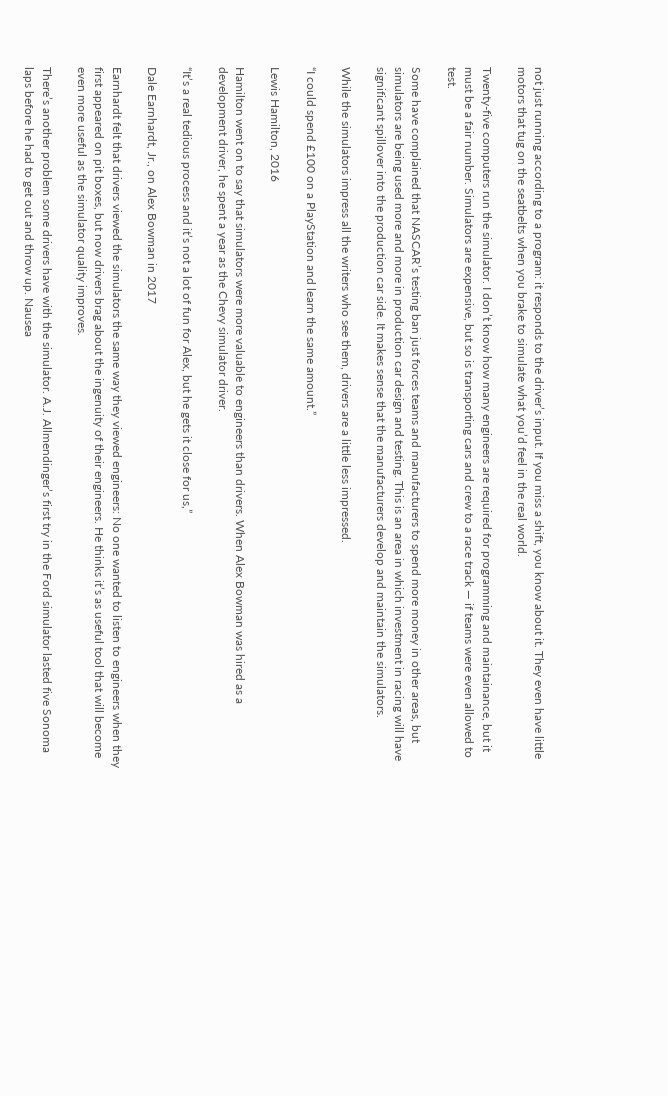not just running according to a program: it responds to the driver’s input. If you miss a shift, you know about it. They even have little motors that tug on the seatbelts when you brake to simulate what you’d feel in the real world.

Twenty-five computers run the simulator. I don’t know how many engineers are required for programming and maintainance, but it must be a fair number. Simulators are expensive, but so is transporting cars and crew to a race track — if teams were even allowed to test.

Some have complained that NASCAR’s testing ban just forces teams and manufacturers to spend more money in other areas, but simulators are being used more and more in production car design and testing. This is an area in which investment in racing will have significant spillover into the production car side. It makes sense that the manufacturers develop and maintain the simulators.

While the simulators impress all the writers who see them, drivers are a little less impressed.

“I could spend £100 on a PlayStation and learn the same amount.”

Lewis Hamilton, 2016

Hamilton went on to say that simulators were more valuable to engineers than drivers. When Alex Bowman was hired as a development driver, he spent a year as the Chevy simulator driver.

“It’s a real tedious process and it’s not a lot of fun for Alex, but he gets it close for us,”

Dale Earnhardt, Jr., on Alex Bowman in 2017

Earnhardt felt that drivers viewed the simulators the same way they viewed engineers: No one wanted to listen to engineers when they first appeared on pit boxes, but now drivers brag about the ingenuity of their engineers. He thinks it’s as useful tool that will become even more useful as the simulator quality improves.

There’s another problem some drivers have with the simulator. A.J. Allmendinger’s first try in the Ford simulator lasted five Sonoma laps before he had to get out and throw up. Nausea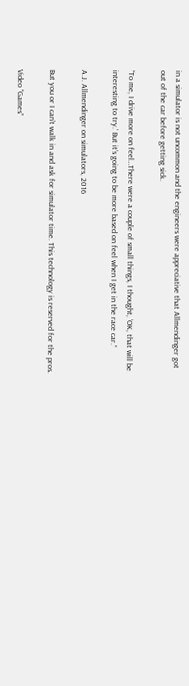in a simulator is not uncommon and the engineers were appreciative that Allmendinger got out of the car before getting sick.

“To me, I drive more on feel…There were a couple of small things, I thought, ‘OK, that will be interesting to try.’ But it’s going to be more based on feel when I get in the race car.”

A.J. Allmendinger on simulators, 2016

But you or I can’t walk in and ask for simulator time. This technology is reserved for the pros.

Video “Games”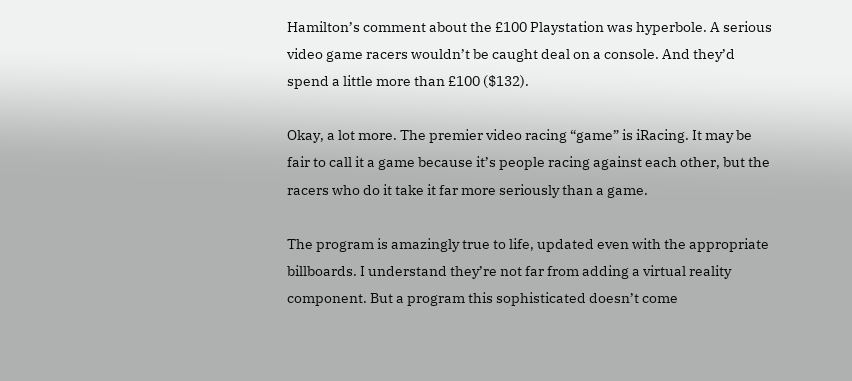Hamilton’s comment about the £100 Playstation was hyperbole. A serious video game racers wouldn’t be caught deal on a console. And they’d spend a little more than £100 ($132).

Okay, a lot more. The premier video racing “game” is iRacing. It may be fair to call it a game because it’s people racing against each other, but the racers who do it take it far more seriously than a game.

The program is amazingly true to life, updated even with the appropriate billboards. I understand they’re not far from adding a virtual reality component. But a program this sophisticated doesn’t come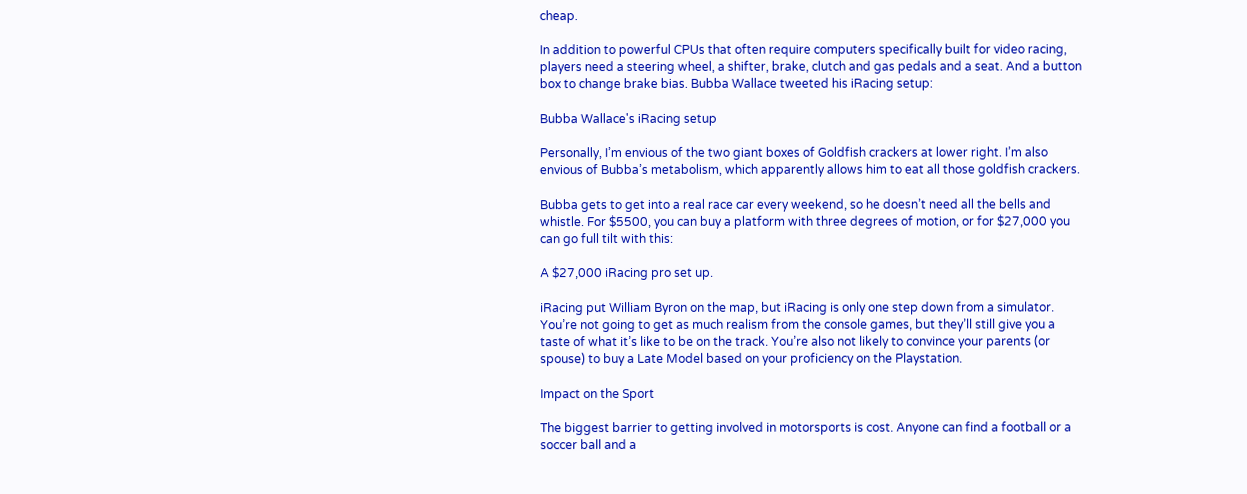cheap.

In addition to powerful CPUs that often require computers specifically built for video racing, players need a steering wheel, a shifter, brake, clutch and gas pedals and a seat. And a button box to change brake bias. Bubba Wallace tweeted his iRacing setup:

Bubba Wallace's iRacing setup

Personally, I’m envious of the two giant boxes of Goldfish crackers at lower right. I’m also envious of Bubba’s metabolism, which apparently allows him to eat all those goldfish crackers.

Bubba gets to get into a real race car every weekend, so he doesn’t need all the bells and whistle. For $5500, you can buy a platform with three degrees of motion, or for $27,000 you can go full tilt with this:

A $27,000 iRacing pro set up.

iRacing put William Byron on the map, but iRacing is only one step down from a simulator. You’re not going to get as much realism from the console games, but they’ll still give you a taste of what it’s like to be on the track. You’re also not likely to convince your parents (or spouse) to buy a Late Model based on your proficiency on the Playstation.

Impact on the Sport

The biggest barrier to getting involved in motorsports is cost. Anyone can find a football or a soccer ball and a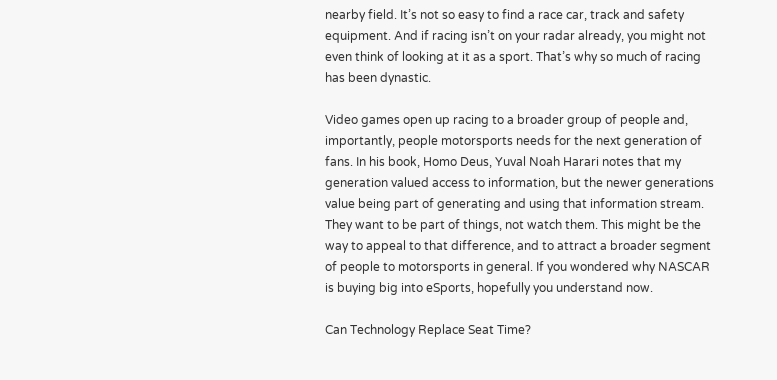nearby field. It’s not so easy to find a race car, track and safety equipment. And if racing isn’t on your radar already, you might not even think of looking at it as a sport. That’s why so much of racing has been dynastic.

Video games open up racing to a broader group of people and, importantly, people motorsports needs for the next generation of fans. In his book, Homo Deus, Yuval Noah Harari notes that my generation valued access to information, but the newer generations value being part of generating and using that information stream. They want to be part of things, not watch them. This might be the way to appeal to that difference, and to attract a broader segment of people to motorsports in general. If you wondered why NASCAR is buying big into eSports, hopefully you understand now.

Can Technology Replace Seat Time?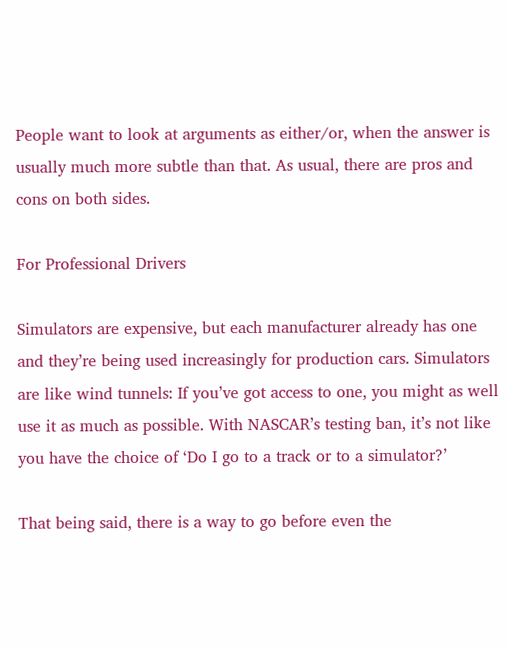People want to look at arguments as either/or, when the answer is usually much more subtle than that. As usual, there are pros and cons on both sides.

For Professional Drivers

Simulators are expensive, but each manufacturer already has one and they’re being used increasingly for production cars. Simulators are like wind tunnels: If you’ve got access to one, you might as well use it as much as possible. With NASCAR’s testing ban, it’s not like you have the choice of ‘Do I go to a track or to a simulator?’

That being said, there is a way to go before even the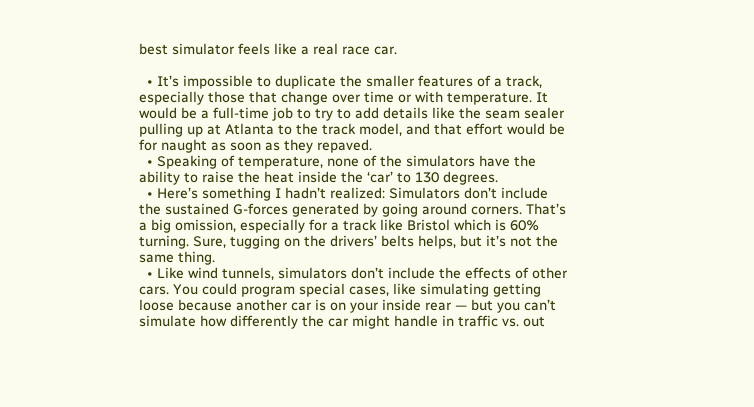best simulator feels like a real race car.

  • It’s impossible to duplicate the smaller features of a track, especially those that change over time or with temperature. It would be a full-time job to try to add details like the seam sealer pulling up at Atlanta to the track model, and that effort would be for naught as soon as they repaved.
  • Speaking of temperature, none of the simulators have the ability to raise the heat inside the ‘car’ to 130 degrees.
  • Here’s something I hadn’t realized: Simulators don’t include the sustained G-forces generated by going around corners. That’s a big omission, especially for a track like Bristol which is 60% turning. Sure, tugging on the drivers’ belts helps, but it’s not the same thing.
  • Like wind tunnels, simulators don’t include the effects of other cars. You could program special cases, like simulating getting loose because another car is on your inside rear — but you can’t simulate how differently the car might handle in traffic vs. out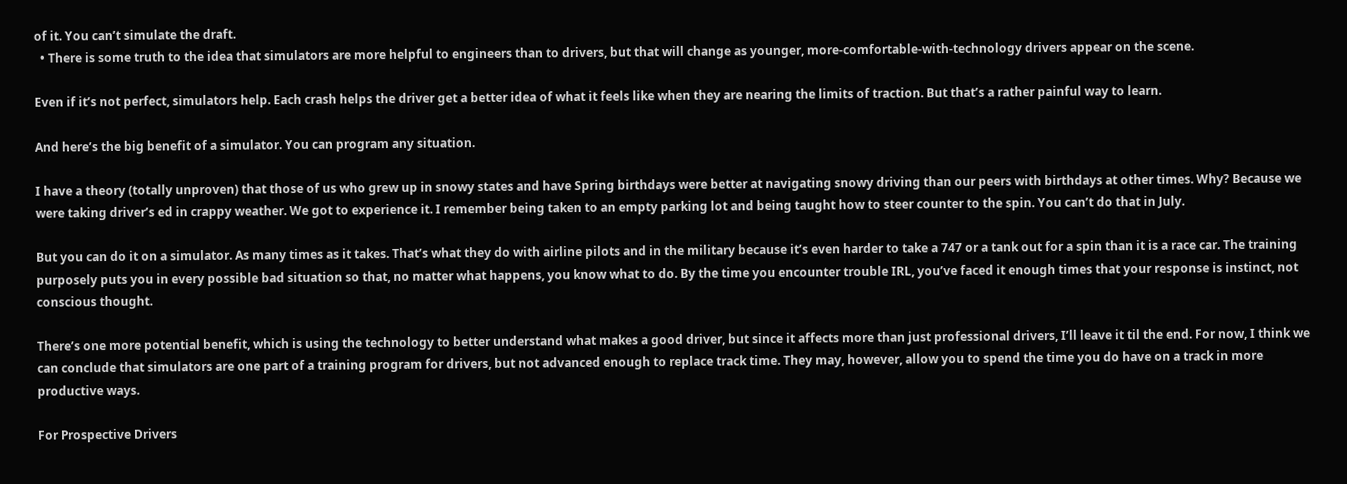of it. You can’t simulate the draft.
  • There is some truth to the idea that simulators are more helpful to engineers than to drivers, but that will change as younger, more-comfortable-with-technology drivers appear on the scene.

Even if it’s not perfect, simulators help. Each crash helps the driver get a better idea of what it feels like when they are nearing the limits of traction. But that’s a rather painful way to learn.

And here’s the big benefit of a simulator. You can program any situation.

I have a theory (totally unproven) that those of us who grew up in snowy states and have Spring birthdays were better at navigating snowy driving than our peers with birthdays at other times. Why? Because we were taking driver’s ed in crappy weather. We got to experience it. I remember being taken to an empty parking lot and being taught how to steer counter to the spin. You can’t do that in July.

But you can do it on a simulator. As many times as it takes. That’s what they do with airline pilots and in the military because it’s even harder to take a 747 or a tank out for a spin than it is a race car. The training purposely puts you in every possible bad situation so that, no matter what happens, you know what to do. By the time you encounter trouble IRL, you’ve faced it enough times that your response is instinct, not conscious thought.

There’s one more potential benefit, which is using the technology to better understand what makes a good driver, but since it affects more than just professional drivers, I’ll leave it til the end. For now, I think we can conclude that simulators are one part of a training program for drivers, but not advanced enough to replace track time. They may, however, allow you to spend the time you do have on a track in more productive ways.

For Prospective Drivers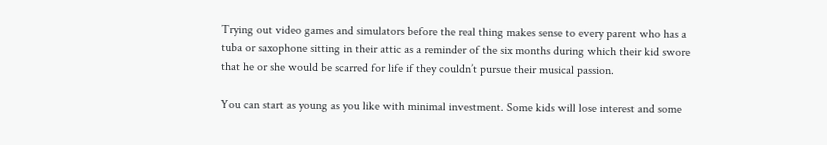Trying out video games and simulators before the real thing makes sense to every parent who has a tuba or saxophone sitting in their attic as a reminder of the six months during which their kid swore that he or she would be scarred for life if they couldn’t pursue their musical passion.

You can start as young as you like with minimal investment. Some kids will lose interest and some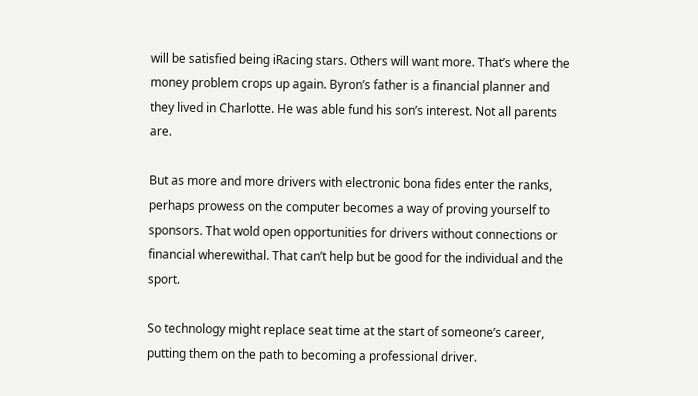will be satisfied being iRacing stars. Others will want more. That’s where the money problem crops up again. Byron’s father is a financial planner and they lived in Charlotte. He was able fund his son’s interest. Not all parents are.

But as more and more drivers with electronic bona fides enter the ranks, perhaps prowess on the computer becomes a way of proving yourself to sponsors. That wold open opportunities for drivers without connections or financial wherewithal. That can’t help but be good for the individual and the sport.

So technology might replace seat time at the start of someone’s career, putting them on the path to becoming a professional driver.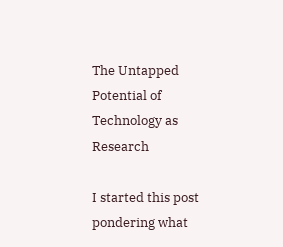The Untapped Potential of Technology as Research

I started this post pondering what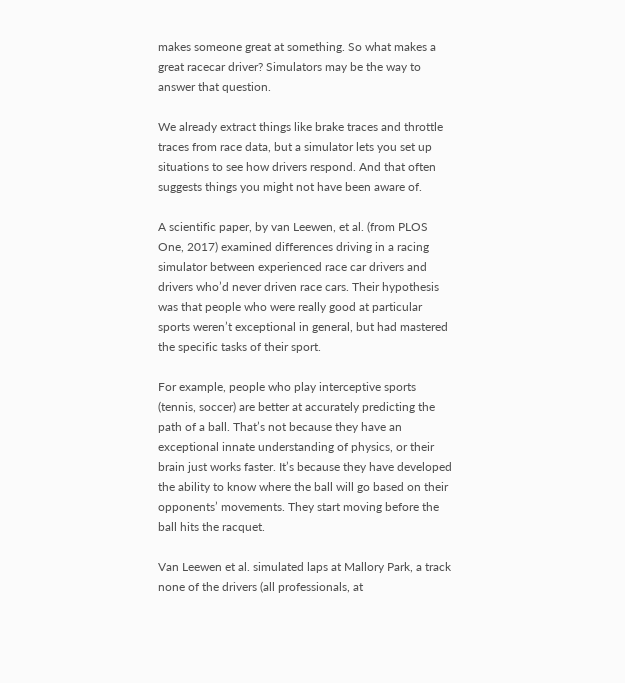makes someone great at something. So what makes a great racecar driver? Simulators may be the way to answer that question.

We already extract things like brake traces and throttle traces from race data, but a simulator lets you set up situations to see how drivers respond. And that often suggests things you might not have been aware of.

A scientific paper, by van Leewen, et al. (from PLOS One, 2017) examined differences driving in a racing simulator between experienced race car drivers and drivers who’d never driven race cars. Their hypothesis was that people who were really good at particular sports weren’t exceptional in general, but had mastered the specific tasks of their sport.

For example, people who play interceptive sports (tennis, soccer) are better at accurately predicting the path of a ball. That’s not because they have an exceptional innate understanding of physics, or their brain just works faster. It’s because they have developed the ability to know where the ball will go based on their opponents’ movements. They start moving before the ball hits the racquet.

Van Leewen et al. simulated laps at Mallory Park, a track none of the drivers (all professionals, at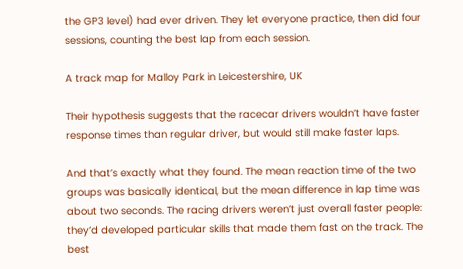the GP3 level) had ever driven. They let everyone practice, then did four sessions, counting the best lap from each session.

A track map for Malloy Park in Leicestershire, UK

Their hypothesis suggests that the racecar drivers wouldn’t have faster response times than regular driver, but would still make faster laps.

And that’s exactly what they found. The mean reaction time of the two groups was basically identical, but the mean difference in lap time was about two seconds. The racing drivers weren’t just overall faster people: they’d developed particular skills that made them fast on the track. The best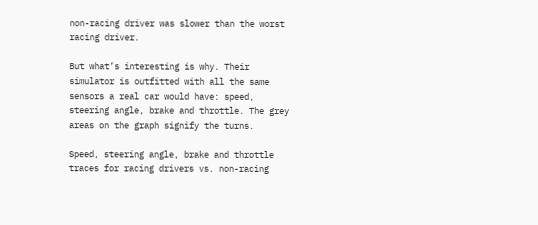non-racing driver was slower than the worst racing driver.

But what’s interesting is why. Their simulator is outfitted with all the same sensors a real car would have: speed, steering angle, brake and throttle. The grey areas on the graph signify the turns.

Speed, steering angle, brake and throttle traces for racing drivers vs. non-racing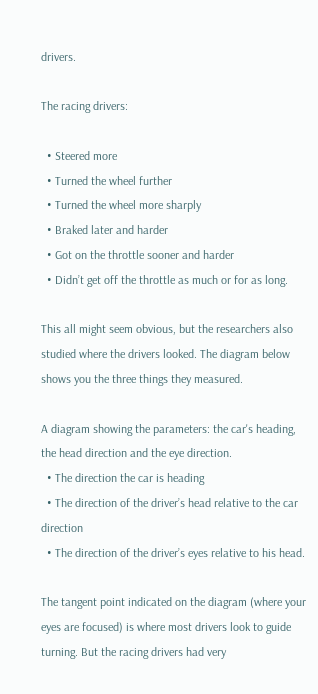drivers.

The racing drivers:

  • Steered more
  • Turned the wheel further
  • Turned the wheel more sharply
  • Braked later and harder
  • Got on the throttle sooner and harder
  • Didn’t get off the throttle as much or for as long.

This all might seem obvious, but the researchers also studied where the drivers looked. The diagram below shows you the three things they measured.

A diagram showing the parameters: the car's heading, the head direction and the eye direction.
  • The direction the car is heading
  • The direction of the driver’s head relative to the car direction
  • The direction of the driver’s eyes relative to his head.

The tangent point indicated on the diagram (where your eyes are focused) is where most drivers look to guide turning. But the racing drivers had very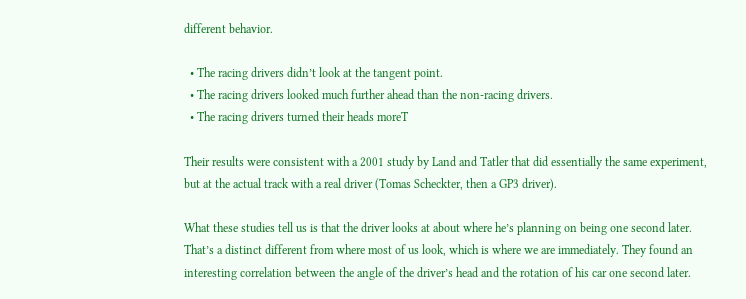different behavior.

  • The racing drivers didn’t look at the tangent point.
  • The racing drivers looked much further ahead than the non-racing drivers.
  • The racing drivers turned their heads moreT

Their results were consistent with a 2001 study by Land and Tatler that did essentially the same experiment, but at the actual track with a real driver (Tomas Scheckter, then a GP3 driver).

What these studies tell us is that the driver looks at about where he’s planning on being one second later. That’s a distinct different from where most of us look, which is where we are immediately. They found an interesting correlation between the angle of the driver’s head and the rotation of his car one second later.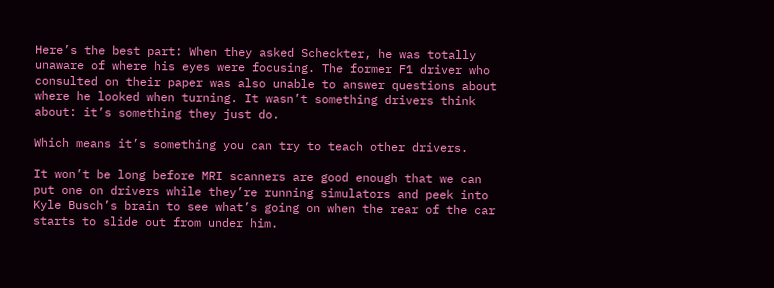Here’s the best part: When they asked Scheckter, he was totally unaware of where his eyes were focusing. The former F1 driver who consulted on their paper was also unable to answer questions about where he looked when turning. It wasn’t something drivers think about: it’s something they just do.

Which means it’s something you can try to teach other drivers.

It won’t be long before MRI scanners are good enough that we can put one on drivers while they’re running simulators and peek into Kyle Busch’s brain to see what’s going on when the rear of the car starts to slide out from under him.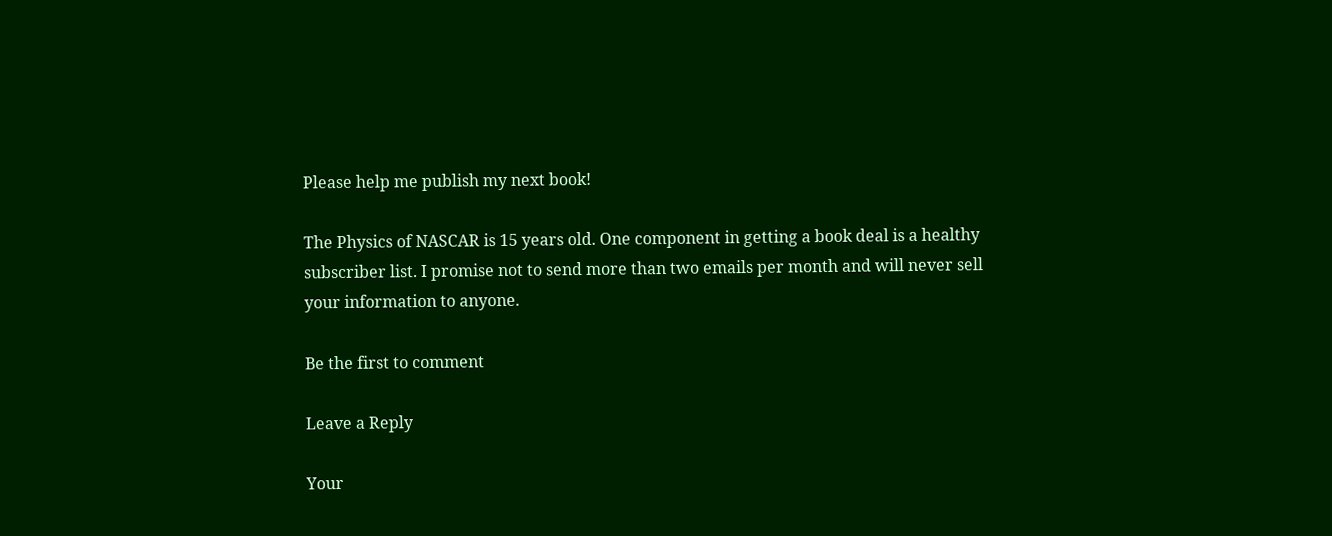Please help me publish my next book!

The Physics of NASCAR is 15 years old. One component in getting a book deal is a healthy subscriber list. I promise not to send more than two emails per month and will never sell your information to anyone.

Be the first to comment

Leave a Reply

Your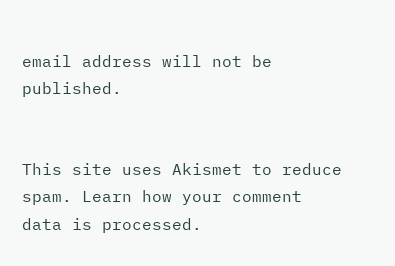email address will not be published.


This site uses Akismet to reduce spam. Learn how your comment data is processed.